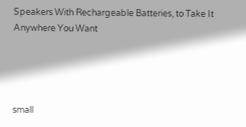Speakers With Rechargeable Batteries, to Take It Anywhere You Want




small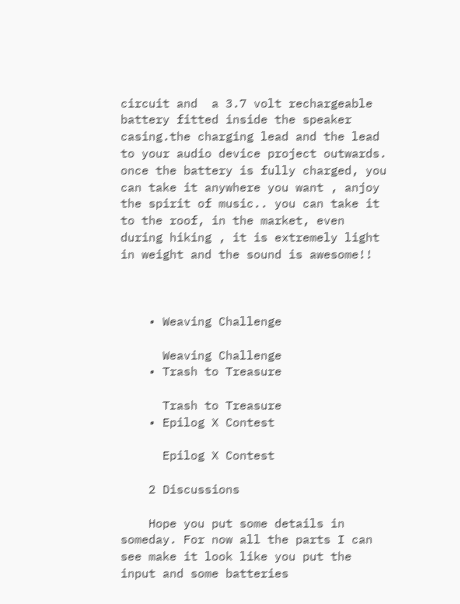circuit and  a 3.7 volt rechargeable battery fitted inside the speaker casing.the charging lead and the lead to your audio device project outwards.
once the battery is fully charged, you can take it anywhere you want , anjoy the spirit of music.. you can take it to the roof, in the market, even during hiking , it is extremely light in weight and the sound is awesome!!



    • Weaving Challenge

      Weaving Challenge
    • Trash to Treasure

      Trash to Treasure
    • Epilog X Contest

      Epilog X Contest

    2 Discussions

    Hope you put some details in someday. For now all the parts I can see make it look like you put the input and some batteries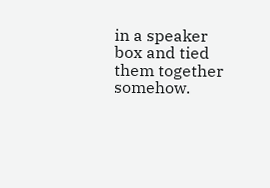in a speaker box and tied them together somehow.